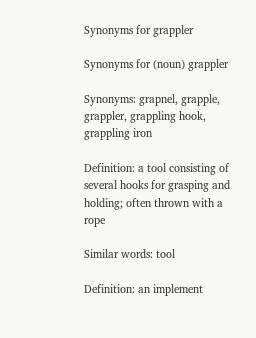Synonyms for grappler

Synonyms for (noun) grappler

Synonyms: grapnel, grapple, grappler, grappling hook, grappling iron

Definition: a tool consisting of several hooks for grasping and holding; often thrown with a rope

Similar words: tool

Definition: an implement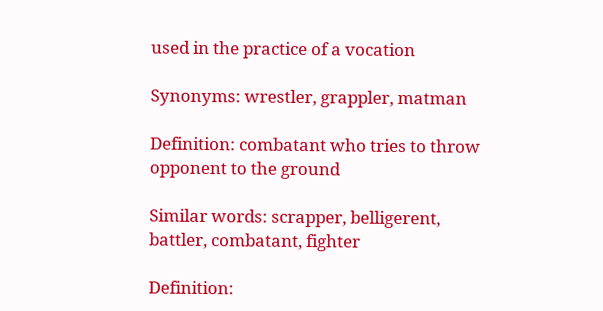used in the practice of a vocation

Synonyms: wrestler, grappler, matman

Definition: combatant who tries to throw opponent to the ground

Similar words: scrapper, belligerent, battler, combatant, fighter

Definition: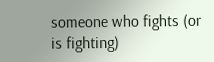someone who fights (or is fighting)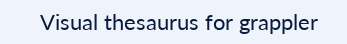Visual thesaurus for grappler